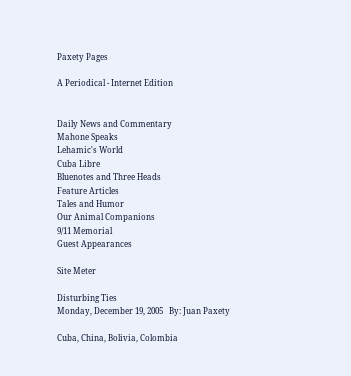Paxety Pages

A Periodical - Internet Edition


Daily News and Commentary
Mahone Speaks
Lehamic's World
Cuba Libre
Bluenotes and Three Heads
Feature Articles
Tales and Humor
Our Animal Companions
9/11 Memorial
Guest Appearances

Site Meter

Disturbing Ties
Monday, December 19, 2005   By: Juan Paxety

Cuba, China, Bolivia, Colombia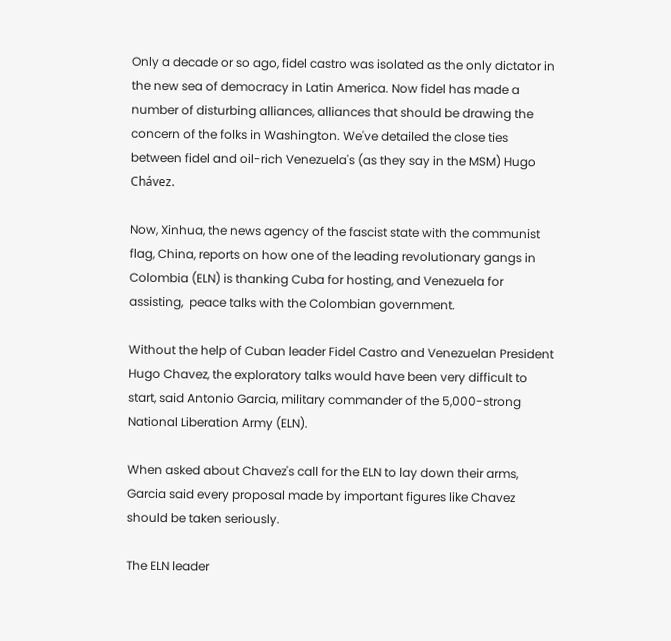Only a decade or so ago, fidel castro was isolated as the only dictator in the new sea of democracy in Latin America. Now fidel has made a number of disturbing alliances, alliances that should be drawing the concern of the folks in Washington. We've detailed the close ties between fidel and oil-rich Venezuela's (as they say in the MSM) Hugo Chávez.

Now, Xinhua, the news agency of the fascist state with the communist flag, China, reports on how one of the leading revolutionary gangs in Colombia (ELN) is thanking Cuba for hosting, and Venezuela for assisting,  peace talks with the Colombian government.

Without the help of Cuban leader Fidel Castro and Venezuelan President Hugo Chavez, the exploratory talks would have been very difficult to start, said Antonio Garcia, military commander of the 5,000-strong National Liberation Army (ELN).

When asked about Chavez's call for the ELN to lay down their arms, Garcia said every proposal made by important figures like Chavez should be taken seriously.

The ELN leader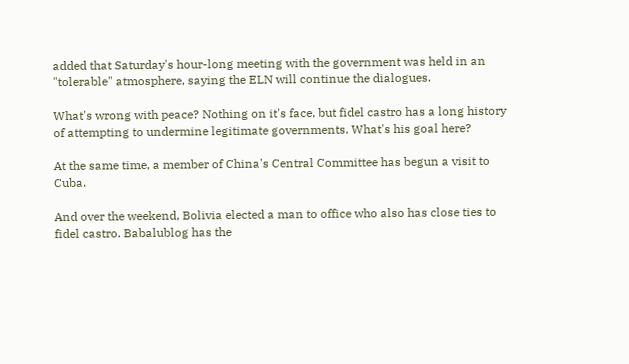added that Saturday's hour-long meeting with the government was held in an "tolerable" atmosphere, saying the ELN will continue the dialogues.

What's wrong with peace? Nothing on it's face, but fidel castro has a long history of attempting to undermine legitimate governments. What's his goal here?

At the same time, a member of China's Central Committee has begun a visit to Cuba.

And over the weekend, Bolivia elected a man to office who also has close ties to fidel castro. Babalublog has the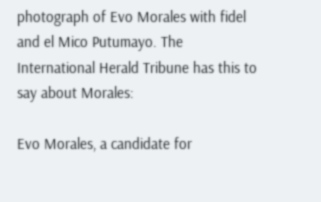photograph of Evo Morales with fidel and el Mico Putumayo. The International Herald Tribune has this to say about Morales:

Evo Morales, a candidate for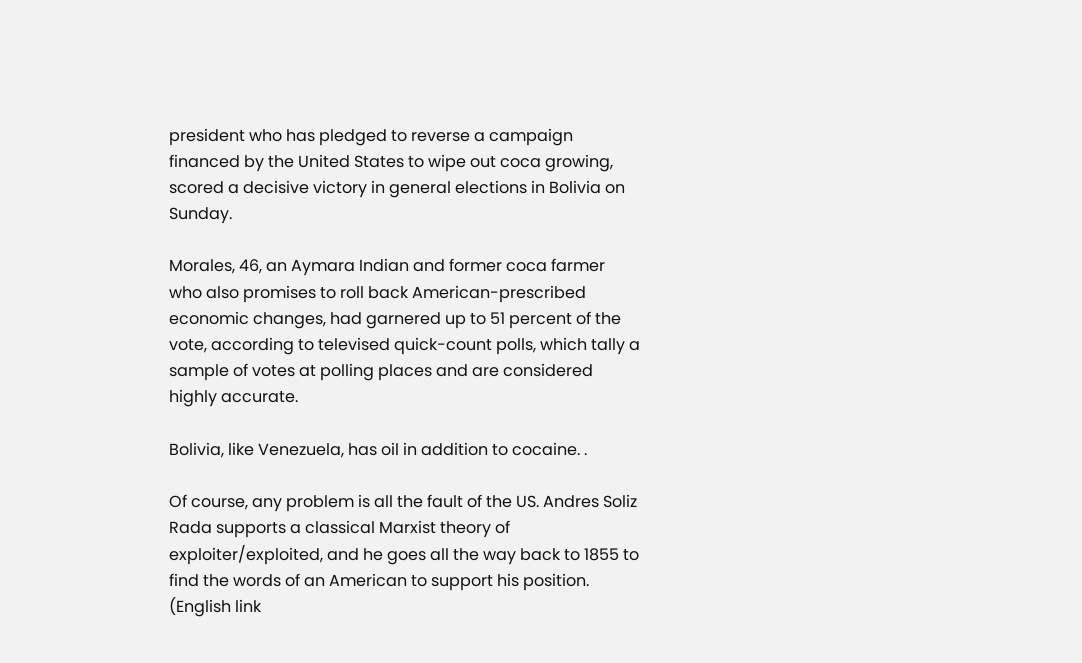president who has pledged to reverse a campaign financed by the United States to wipe out coca growing, scored a decisive victory in general elections in Bolivia on Sunday.

Morales, 46, an Aymara Indian and former coca farmer who also promises to roll back American-prescribed economic changes, had garnered up to 51 percent of the vote, according to televised quick-count polls, which tally a sample of votes at polling places and are considered highly accurate.

Bolivia, like Venezuela, has oil in addition to cocaine. .

Of course, any problem is all the fault of the US. Andres Soliz Rada supports a classical Marxist theory of exploiter/exploited, and he goes all the way back to 1855 to find the words of an American to support his position. (English link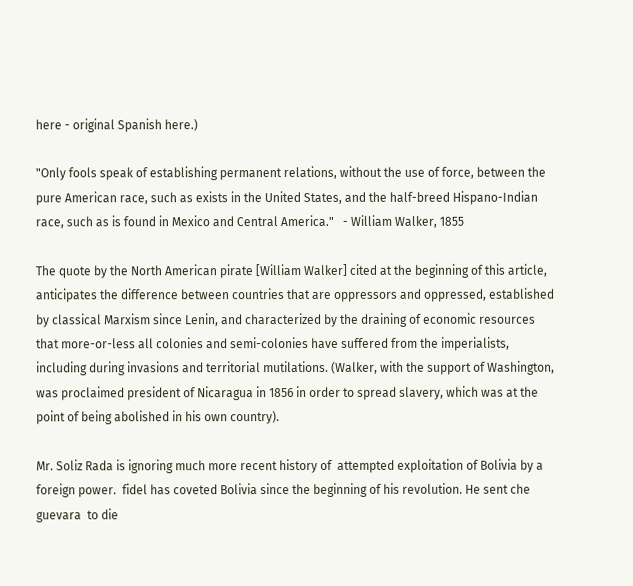here - original Spanish here.)

"Only fools speak of establishing permanent relations, without the use of force, between the pure American race, such as exists in the United States, and the half-breed Hispano-Indian race, such as is found in Mexico and Central America."   - William Walker, 1855

The quote by the North American pirate [William Walker] cited at the beginning of this article, anticipates the difference between countries that are oppressors and oppressed, established by classical Marxism since Lenin, and characterized by the draining of economic resources that more-or-less all colonies and semi-colonies have suffered from the imperialists, including during invasions and territorial mutilations. (Walker, with the support of Washington, was proclaimed president of Nicaragua in 1856 in order to spread slavery, which was at the point of being abolished in his own country).

Mr. Soliz Rada is ignoring much more recent history of  attempted exploitation of Bolivia by a foreign power.  fidel has coveted Bolivia since the beginning of his revolution. He sent che guevara  to die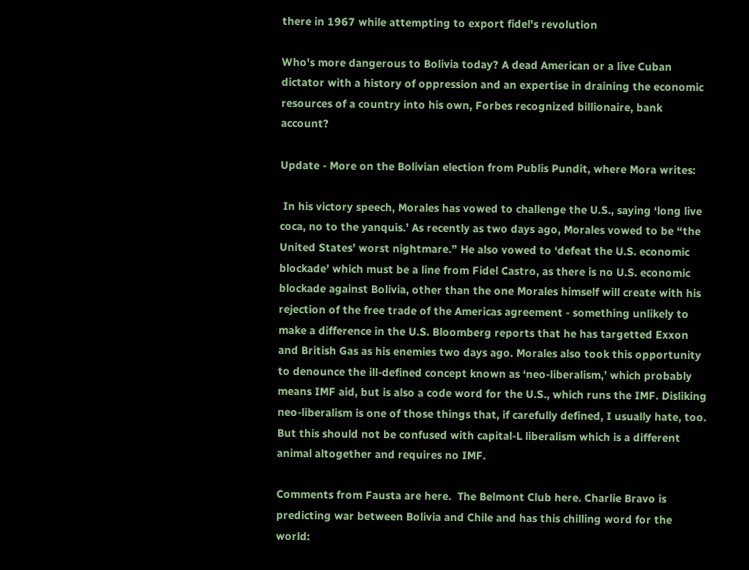there in 1967 while attempting to export fidel's revolution

Who's more dangerous to Bolivia today? A dead American or a live Cuban dictator with a history of oppression and an expertise in draining the economic resources of a country into his own, Forbes recognized billionaire, bank account?

Update - More on the Bolivian election from Publis Pundit, where Mora writes:

 In his victory speech, Morales has vowed to challenge the U.S., saying ‘long live coca, no to the yanquis.’ As recently as two days ago, Morales vowed to be “the United States’ worst nightmare.” He also vowed to ‘defeat the U.S. economic blockade’ which must be a line from Fidel Castro, as there is no U.S. economic blockade against Bolivia, other than the one Morales himself will create with his rejection of the free trade of the Americas agreement - something unlikely to make a difference in the U.S. Bloomberg reports that he has targetted Exxon and British Gas as his enemies two days ago. Morales also took this opportunity to denounce the ill-defined concept known as ‘neo-liberalism,’ which probably means IMF aid, but is also a code word for the U.S., which runs the IMF. Disliking neo-liberalism is one of those things that, if carefully defined, I usually hate, too. But this should not be confused with capital-L liberalism which is a different animal altogether and requires no IMF.

Comments from Fausta are here.  The Belmont Club here. Charlie Bravo is predicting war between Bolivia and Chile and has this chilling word for the world: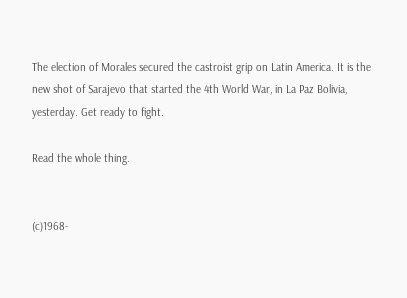The election of Morales secured the castroist grip on Latin America. It is the new shot of Sarajevo that started the 4th World War, in La Paz Bolivia, yesterday. Get ready to fight.

Read the whole thing.


(c)1968-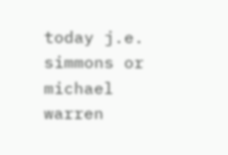today j.e. simmons or michael warren